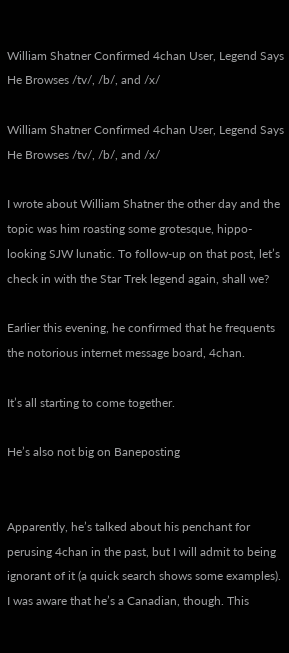William Shatner Confirmed 4chan User, Legend Says He Browses /tv/, /b/, and /x/

William Shatner Confirmed 4chan User, Legend Says He Browses /tv/, /b/, and /x/

I wrote about William Shatner the other day and the topic was him roasting some grotesque, hippo-looking SJW lunatic. To follow-up on that post, let’s check in with the Star Trek legend again, shall we?

Earlier this evening, he confirmed that he frequents the notorious internet message board, 4chan.

It’s all starting to come together.

He’s also not big on Baneposting


Apparently, he’s talked about his penchant for perusing 4chan in the past, but I will admit to being ignorant of it (a quick search shows some examples). I was aware that he’s a Canadian, though. This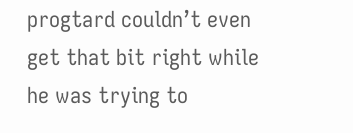progtard couldn’t even get that bit right while he was trying to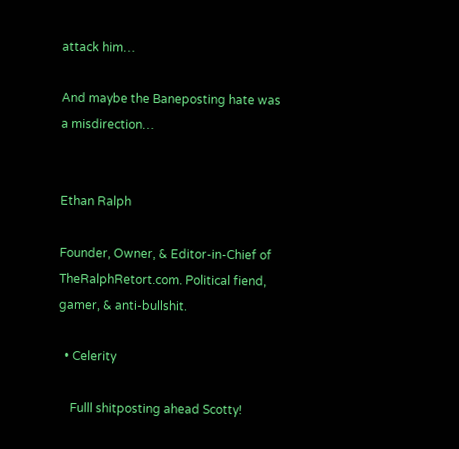attack him…

And maybe the Baneposting hate was a misdirection…


Ethan Ralph

Founder, Owner, & Editor-in-Chief of TheRalphRetort.com. Political fiend, gamer, & anti-bullshit.

  • Celerity

    Fulll shitposting ahead Scotty!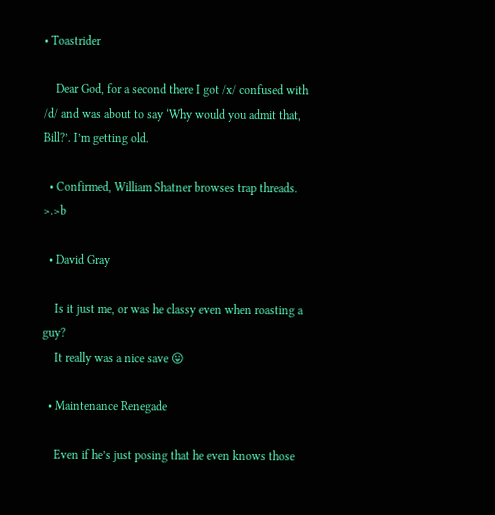• Toastrider

    Dear God, for a second there I got /x/ confused with /d/ and was about to say ‘Why would you admit that, Bill?’. I’m getting old.

  • Confirmed, William Shatner browses trap threads. >.>b

  • David Gray

    Is it just me, or was he classy even when roasting a guy?
    It really was a nice save 😛

  • Maintenance Renegade

    Even if he’s just posing that he even knows those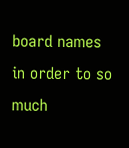board names in order to so much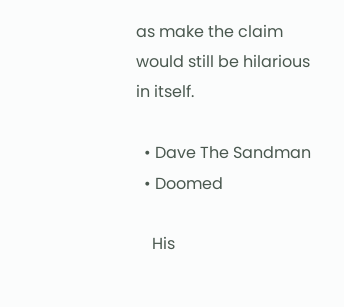as make the claim would still be hilarious in itself.

  • Dave The Sandman
  • Doomed

    His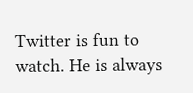Twitter is fun to watch. He is always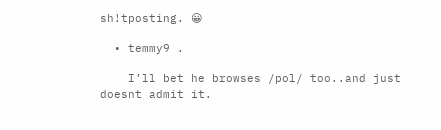sh!tposting. 😀

  • temmy9 .

    I’ll bet he browses /pol/ too..and just doesnt admit it.